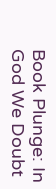Book Plunge: In God We Doubt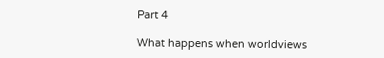Part 4

What happens when worldviews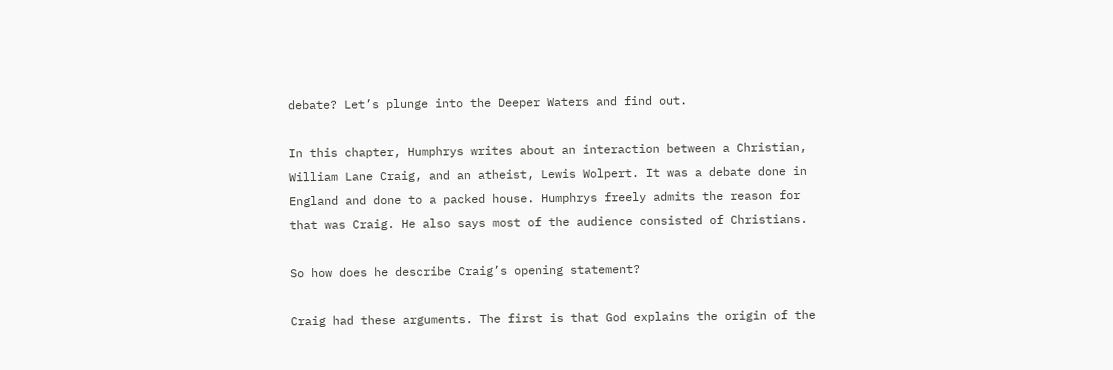debate? Let’s plunge into the Deeper Waters and find out.

In this chapter, Humphrys writes about an interaction between a Christian, William Lane Craig, and an atheist, Lewis Wolpert. It was a debate done in England and done to a packed house. Humphrys freely admits the reason for that was Craig. He also says most of the audience consisted of Christians.

So how does he describe Craig’s opening statement?

Craig had these arguments. The first is that God explains the origin of the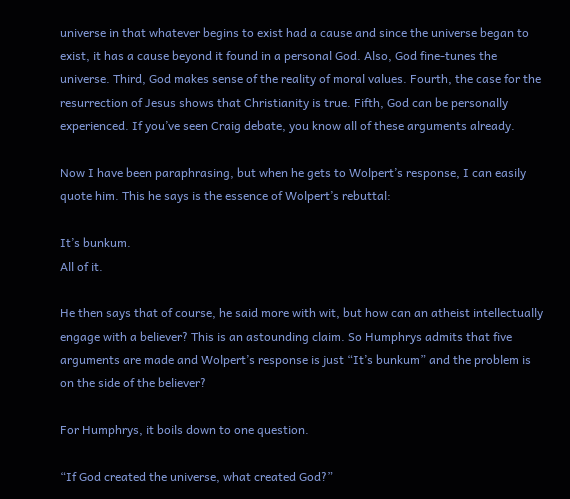universe in that whatever begins to exist had a cause and since the universe began to exist, it has a cause beyond it found in a personal God. Also, God fine-tunes the universe. Third, God makes sense of the reality of moral values. Fourth, the case for the resurrection of Jesus shows that Christianity is true. Fifth, God can be personally experienced. If you’ve seen Craig debate, you know all of these arguments already.

Now I have been paraphrasing, but when he gets to Wolpert’s response, I can easily quote him. This he says is the essence of Wolpert’s rebuttal:

It’s bunkum.
All of it.

He then says that of course, he said more with wit, but how can an atheist intellectually engage with a believer? This is an astounding claim. So Humphrys admits that five arguments are made and Wolpert’s response is just “It’s bunkum” and the problem is on the side of the believer?

For Humphrys, it boils down to one question.

“If God created the universe, what created God?”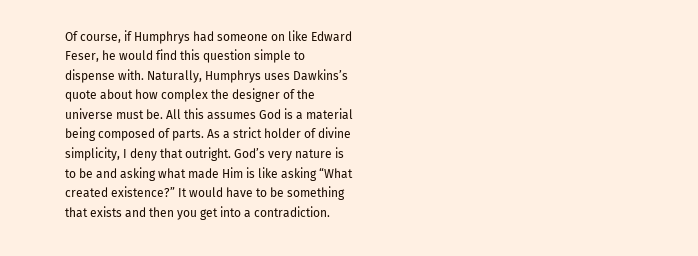Of course, if Humphrys had someone on like Edward Feser, he would find this question simple to dispense with. Naturally, Humphrys uses Dawkins’s quote about how complex the designer of the universe must be. All this assumes God is a material being composed of parts. As a strict holder of divine simplicity, I deny that outright. God’s very nature is to be and asking what made Him is like asking “What created existence?” It would have to be something that exists and then you get into a contradiction.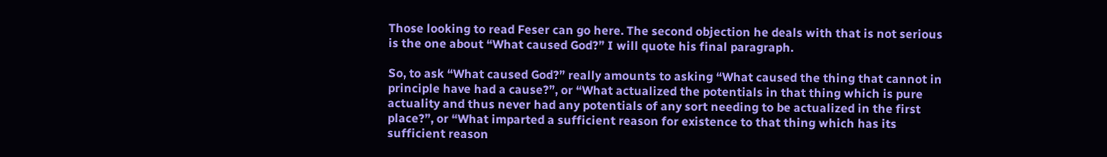Those looking to read Feser can go here. The second objection he deals with that is not serious is the one about “What caused God?” I will quote his final paragraph.

So, to ask “What caused God?” really amounts to asking “What caused the thing that cannot in principle have had a cause?”, or “What actualized the potentials in that thing which is pure actuality and thus never had any potentials of any sort needing to be actualized in the first place?”, or “What imparted a sufficient reason for existence to that thing which has its sufficient reason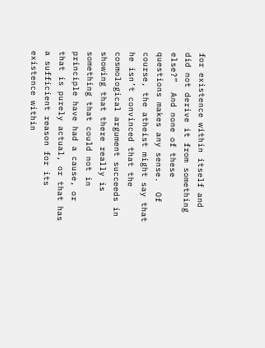for existence within itself and did not derive it from something else?”  And none of these questions makes any sense.  Of course, the atheist might say that he isn’t convinced that the cosmological argument succeeds in showing that there really is something that could not in principle have had a cause, or that is purely actual, or that has a sufficient reason for its existence within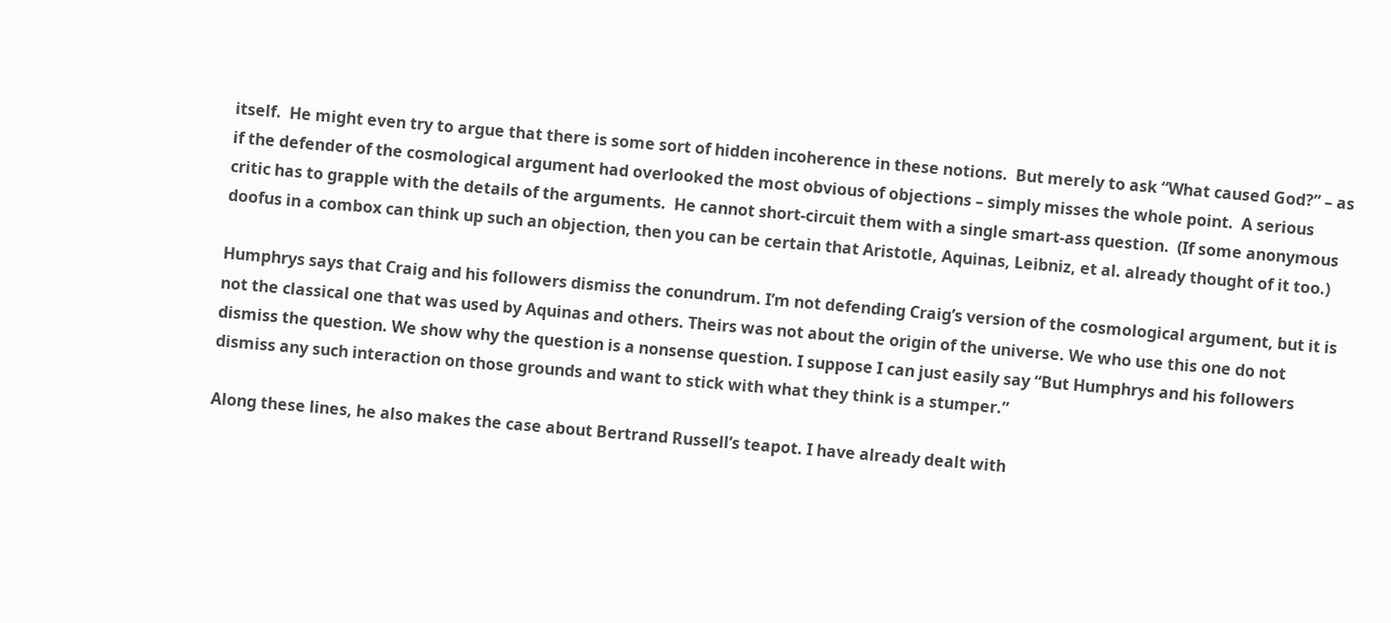itself.  He might even try to argue that there is some sort of hidden incoherence in these notions.  But merely to ask “What caused God?” – as if the defender of the cosmological argument had overlooked the most obvious of objections – simply misses the whole point.  A serious critic has to grapple with the details of the arguments.  He cannot short-circuit them with a single smart-ass question.  (If some anonymous doofus in a combox can think up such an objection, then you can be certain that Aristotle, Aquinas, Leibniz, et al. already thought of it too.)

Humphrys says that Craig and his followers dismiss the conundrum. I’m not defending Craig’s version of the cosmological argument, but it is not the classical one that was used by Aquinas and others. Theirs was not about the origin of the universe. We who use this one do not dismiss the question. We show why the question is a nonsense question. I suppose I can just easily say “But Humphrys and his followers dismiss any such interaction on those grounds and want to stick with what they think is a stumper.”

Along these lines, he also makes the case about Bertrand Russell’s teapot. I have already dealt with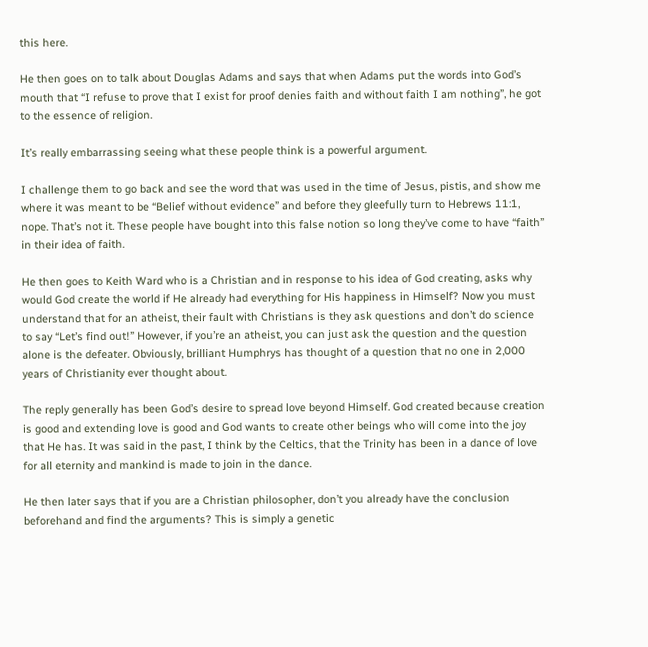this here.

He then goes on to talk about Douglas Adams and says that when Adams put the words into God’s mouth that “I refuse to prove that I exist for proof denies faith and without faith I am nothing”, he got to the essence of religion.

It’s really embarrassing seeing what these people think is a powerful argument.

I challenge them to go back and see the word that was used in the time of Jesus, pistis, and show me where it was meant to be “Belief without evidence” and before they gleefully turn to Hebrews 11:1, nope. That’s not it. These people have bought into this false notion so long they’ve come to have “faith” in their idea of faith.

He then goes to Keith Ward who is a Christian and in response to his idea of God creating, asks why would God create the world if He already had everything for His happiness in Himself? Now you must understand that for an atheist, their fault with Christians is they ask questions and don’t do science to say “Let’s find out!” However, if you’re an atheist, you can just ask the question and the question alone is the defeater. Obviously, brilliant Humphrys has thought of a question that no one in 2,000 years of Christianity ever thought about.

The reply generally has been God’s desire to spread love beyond Himself. God created because creation is good and extending love is good and God wants to create other beings who will come into the joy that He has. It was said in the past, I think by the Celtics, that the Trinity has been in a dance of love for all eternity and mankind is made to join in the dance.

He then later says that if you are a Christian philosopher, don’t you already have the conclusion beforehand and find the arguments? This is simply a genetic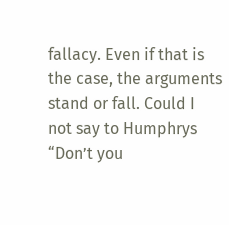fallacy. Even if that is the case, the arguments stand or fall. Could I not say to Humphrys “Don’t you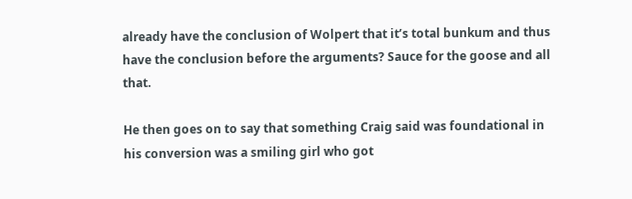already have the conclusion of Wolpert that it’s total bunkum and thus have the conclusion before the arguments? Sauce for the goose and all that.

He then goes on to say that something Craig said was foundational in his conversion was a smiling girl who got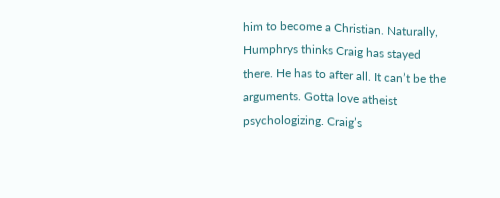him to become a Christian. Naturally, Humphrys thinks Craig has stayed there. He has to after all. It can’t be the arguments. Gotta love atheist psychologizing. Craig’s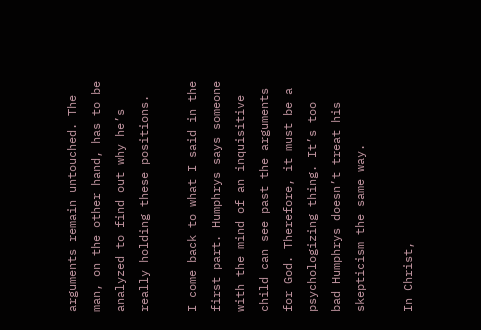arguments remain untouched. The man, on the other hand, has to be analyzed to find out why he’s really holding these positions.

I come back to what I said in the first part. Humphrys says someone with the mind of an inquisitive child can see past the arguments for God. Therefore, it must be a psychologizing thing. It’s too bad Humphrys doesn’t treat his skepticism the same way.

In Christ,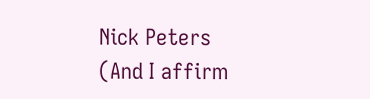Nick Peters
(And I affirm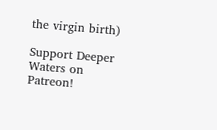the virgin birth)

Support Deeper Waters on Patreon!